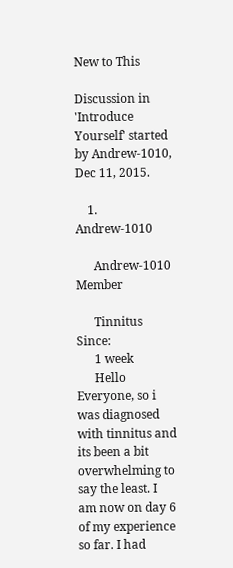New to This

Discussion in 'Introduce Yourself' started by Andrew-1010, Dec 11, 2015.

    1. Andrew-1010

      Andrew-1010 Member

      Tinnitus Since:
      1 week
      Hello Everyone, so i was diagnosed with tinnitus and its been a bit overwhelming to say the least. I am now on day 6 of my experience so far. I had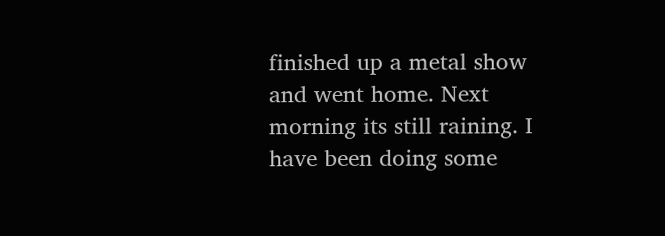finished up a metal show and went home. Next morning its still raining. I have been doing some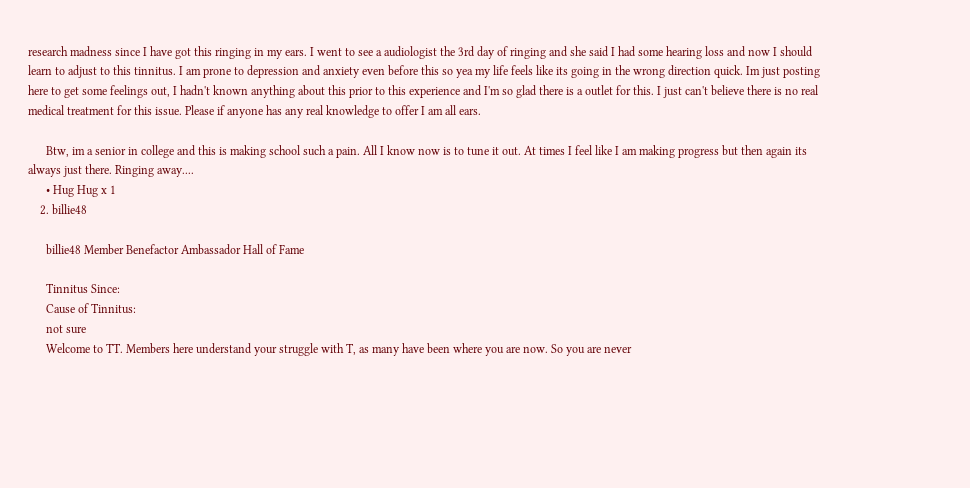research madness since I have got this ringing in my ears. I went to see a audiologist the 3rd day of ringing and she said I had some hearing loss and now I should learn to adjust to this tinnitus. I am prone to depression and anxiety even before this so yea my life feels like its going in the wrong direction quick. Im just posting here to get some feelings out, I hadn't known anything about this prior to this experience and I'm so glad there is a outlet for this. I just can't believe there is no real medical treatment for this issue. Please if anyone has any real knowledge to offer I am all ears.

      Btw, im a senior in college and this is making school such a pain. All I know now is to tune it out. At times I feel like I am making progress but then again its always just there. Ringing away....
      • Hug Hug x 1
    2. billie48

      billie48 Member Benefactor Ambassador Hall of Fame

      Tinnitus Since:
      Cause of Tinnitus:
      not sure
      Welcome to TT. Members here understand your struggle with T, as many have been where you are now. So you are never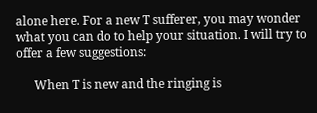alone here. For a new T sufferer, you may wonder what you can do to help your situation. I will try to offer a few suggestions:

      When T is new and the ringing is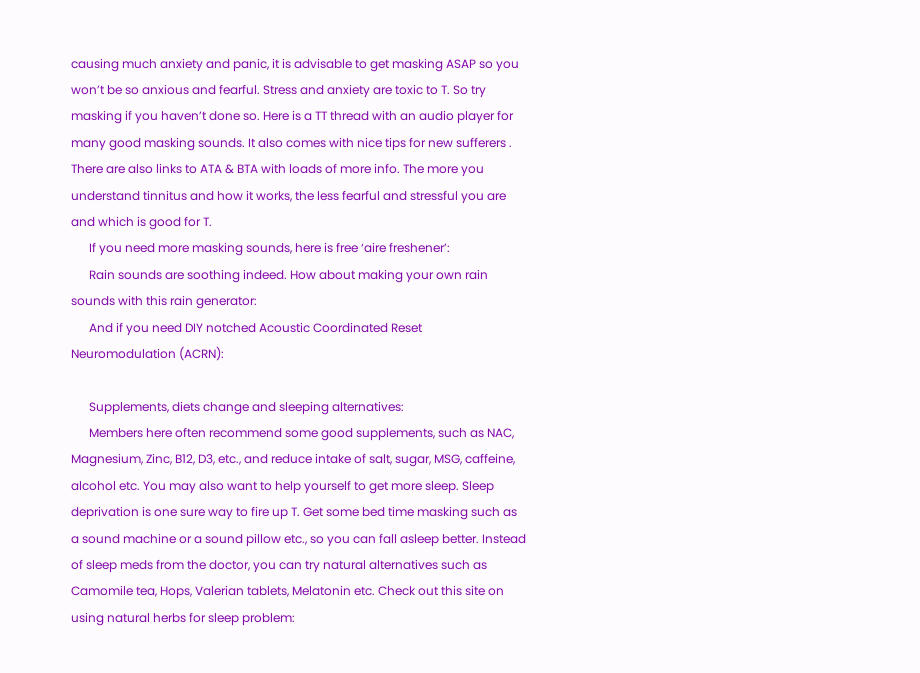causing much anxiety and panic, it is advisable to get masking ASAP so you won’t be so anxious and fearful. Stress and anxiety are toxic to T. So try masking if you haven’t done so. Here is a TT thread with an audio player for many good masking sounds. It also comes with nice tips for new sufferers . There are also links to ATA & BTA with loads of more info. The more you understand tinnitus and how it works, the less fearful and stressful you are and which is good for T.
      If you need more masking sounds, here is free ‘aire freshener’:
      Rain sounds are soothing indeed. How about making your own rain sounds with this rain generator:
      And if you need DIY notched Acoustic Coordinated Reset Neuromodulation (ACRN):

      Supplements, diets change and sleeping alternatives:
      Members here often recommend some good supplements, such as NAC, Magnesium, Zinc, B12, D3, etc., and reduce intake of salt, sugar, MSG, caffeine, alcohol etc. You may also want to help yourself to get more sleep. Sleep deprivation is one sure way to fire up T. Get some bed time masking such as a sound machine or a sound pillow etc., so you can fall asleep better. Instead of sleep meds from the doctor, you can try natural alternatives such as Camomile tea, Hops, Valerian tablets, Melatonin etc. Check out this site on using natural herbs for sleep problem: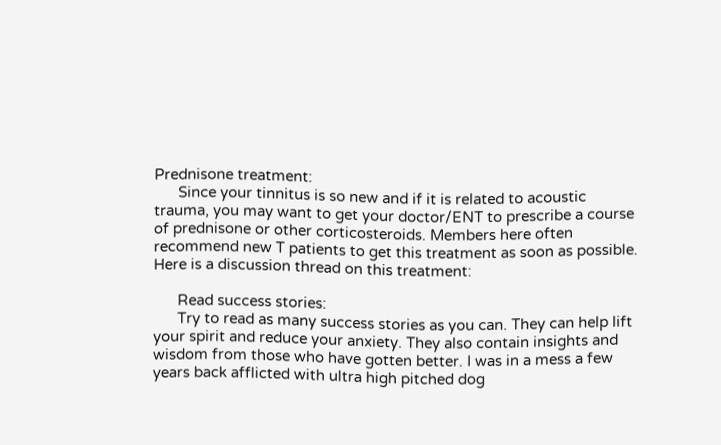Prednisone treatment:
      Since your tinnitus is so new and if it is related to acoustic trauma, you may want to get your doctor/ENT to prescribe a course of prednisone or other corticosteroids. Members here often recommend new T patients to get this treatment as soon as possible. Here is a discussion thread on this treatment:

      Read success stories:
      Try to read as many success stories as you can. They can help lift your spirit and reduce your anxiety. They also contain insights and wisdom from those who have gotten better. I was in a mess a few years back afflicted with ultra high pitched dog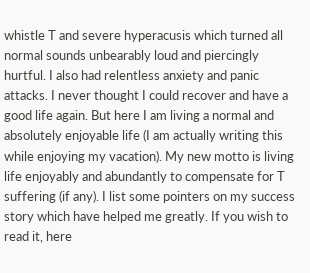whistle T and severe hyperacusis which turned all normal sounds unbearably loud and piercingly hurtful. I also had relentless anxiety and panic attacks. I never thought I could recover and have a good life again. But here I am living a normal and absolutely enjoyable life (I am actually writing this while enjoying my vacation). My new motto is living life enjoyably and abundantly to compensate for T suffering (if any). I list some pointers on my success story which have helped me greatly. If you wish to read it, here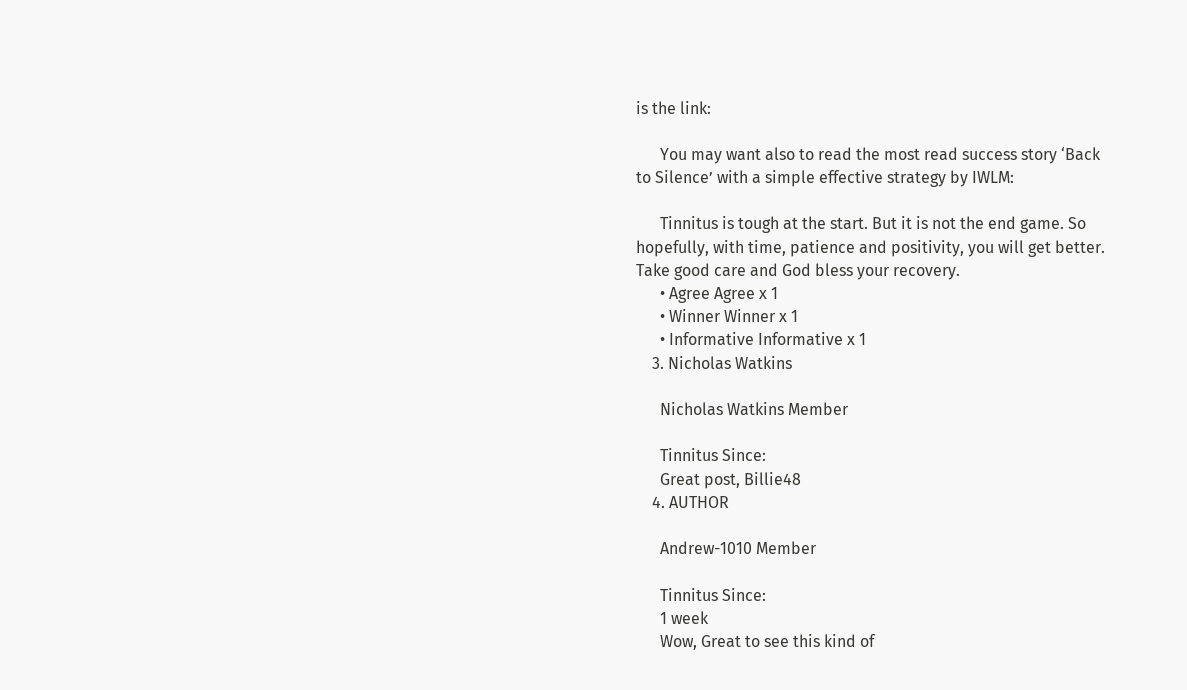is the link:

      You may want also to read the most read success story ‘Back to Silence’ with a simple effective strategy by IWLM:

      Tinnitus is tough at the start. But it is not the end game. So hopefully, with time, patience and positivity, you will get better. Take good care and God bless your recovery.
      • Agree Agree x 1
      • Winner Winner x 1
      • Informative Informative x 1
    3. Nicholas Watkins

      Nicholas Watkins Member

      Tinnitus Since:
      Great post, Billie48
    4. AUTHOR

      Andrew-1010 Member

      Tinnitus Since:
      1 week
      Wow, Great to see this kind of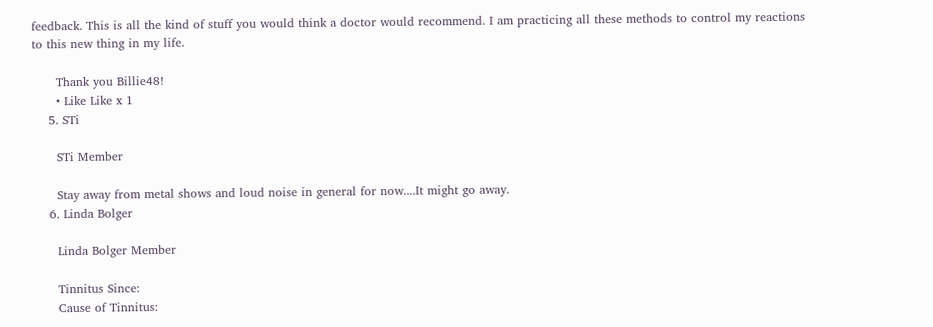feedback. This is all the kind of stuff you would think a doctor would recommend. I am practicing all these methods to control my reactions to this new thing in my life.

      Thank you Billie48!
      • Like Like x 1
    5. STi

      STi Member

      Stay away from metal shows and loud noise in general for now....It might go away.
    6. Linda Bolger

      Linda Bolger Member

      Tinnitus Since:
      Cause of Tinnitus: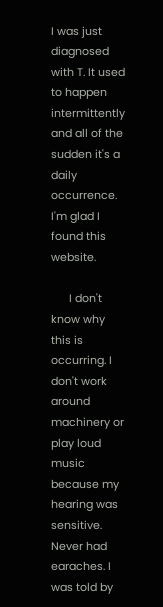I was just diagnosed with T. It used to happen intermittently and all of the sudden it's a daily occurrence. I'm glad I found this website.

      I don't know why this is occurring. I don't work around machinery or play loud music because my hearing was sensitive. Never had earaches. I was told by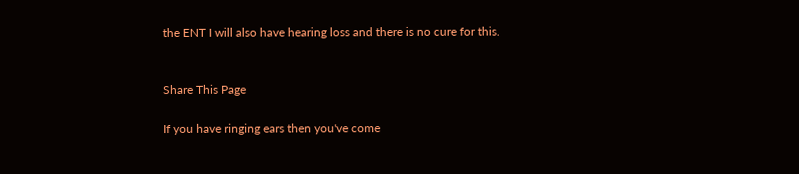the ENT I will also have hearing loss and there is no cure for this.


Share This Page

If you have ringing ears then you've come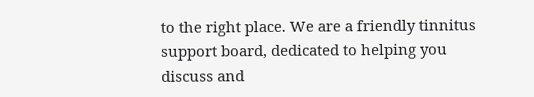to the right place. We are a friendly tinnitus support board, dedicated to helping you discuss and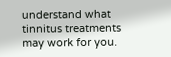understand what tinnitus treatments may work for you.